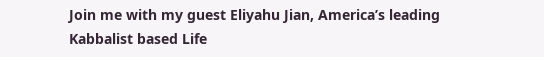Join me with my guest Eliyahu Jian, America’s leading Kabbalist based Life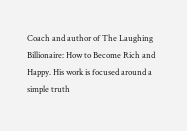Coach and author of The Laughing Billionaire: How to Become Rich and Happy. His work is focused around a simple truth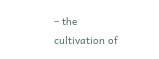– the cultivation of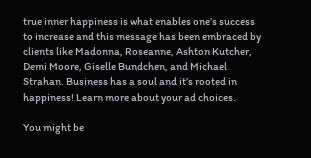true inner happiness is what enables one’s success to increase and this message has been embraced by clients like Madonna, Roseanne, Ashton Kutcher, Demi Moore, Giselle Bundchen, and Michael Strahan. Business has a soul and it’s rooted in happiness! Learn more about your ad choices.

You might be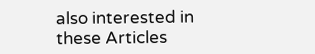also interested in these Articles